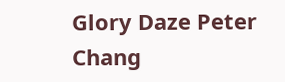Glory Daze Peter Chang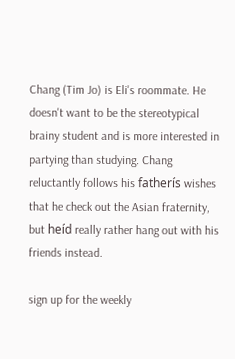Chang (Tim Jo) is Eli's roommate. He doesn't want to be the stereotypical brainy student and is more interested in partying than studying. Chang reluctantly follows his fatherís wishes that he check out the Asian fraternity, but heíd really rather hang out with his friends instead.

sign up for the weekly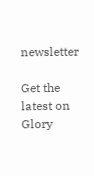newsletter

Get the latest on Glory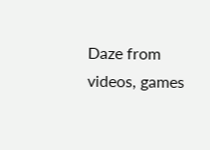Daze from videos, games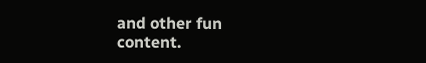and other fun content.